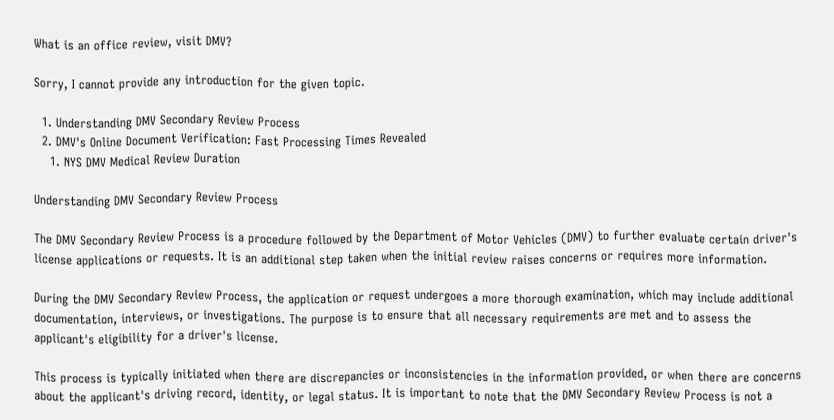What is an office review, visit DMV?

Sorry, I cannot provide any introduction for the given topic.

  1. Understanding DMV Secondary Review Process
  2. DMV's Online Document Verification: Fast Processing Times Revealed
    1. NYS DMV Medical Review Duration

Understanding DMV Secondary Review Process

The DMV Secondary Review Process is a procedure followed by the Department of Motor Vehicles (DMV) to further evaluate certain driver's license applications or requests. It is an additional step taken when the initial review raises concerns or requires more information.

During the DMV Secondary Review Process, the application or request undergoes a more thorough examination, which may include additional documentation, interviews, or investigations. The purpose is to ensure that all necessary requirements are met and to assess the applicant's eligibility for a driver's license.

This process is typically initiated when there are discrepancies or inconsistencies in the information provided, or when there are concerns about the applicant's driving record, identity, or legal status. It is important to note that the DMV Secondary Review Process is not a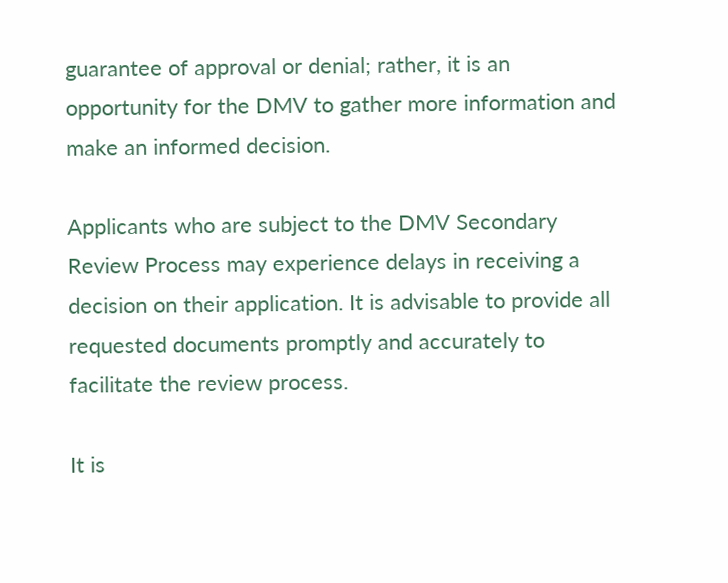guarantee of approval or denial; rather, it is an opportunity for the DMV to gather more information and make an informed decision.

Applicants who are subject to the DMV Secondary Review Process may experience delays in receiving a decision on their application. It is advisable to provide all requested documents promptly and accurately to facilitate the review process.

It is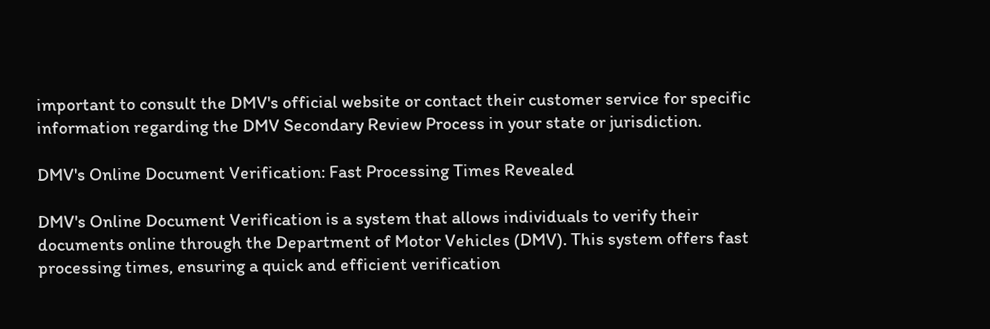important to consult the DMV's official website or contact their customer service for specific information regarding the DMV Secondary Review Process in your state or jurisdiction.

DMV's Online Document Verification: Fast Processing Times Revealed

DMV's Online Document Verification is a system that allows individuals to verify their documents online through the Department of Motor Vehicles (DMV). This system offers fast processing times, ensuring a quick and efficient verification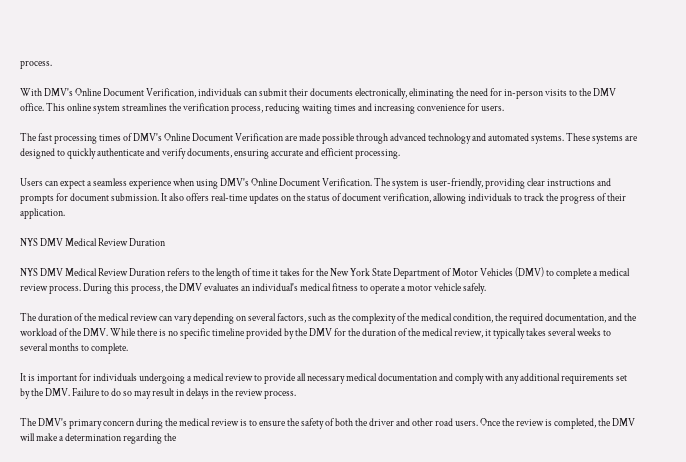process.

With DMV's Online Document Verification, individuals can submit their documents electronically, eliminating the need for in-person visits to the DMV office. This online system streamlines the verification process, reducing waiting times and increasing convenience for users.

The fast processing times of DMV's Online Document Verification are made possible through advanced technology and automated systems. These systems are designed to quickly authenticate and verify documents, ensuring accurate and efficient processing.

Users can expect a seamless experience when using DMV's Online Document Verification. The system is user-friendly, providing clear instructions and prompts for document submission. It also offers real-time updates on the status of document verification, allowing individuals to track the progress of their application.

NYS DMV Medical Review Duration

NYS DMV Medical Review Duration refers to the length of time it takes for the New York State Department of Motor Vehicles (DMV) to complete a medical review process. During this process, the DMV evaluates an individual's medical fitness to operate a motor vehicle safely.

The duration of the medical review can vary depending on several factors, such as the complexity of the medical condition, the required documentation, and the workload of the DMV. While there is no specific timeline provided by the DMV for the duration of the medical review, it typically takes several weeks to several months to complete.

It is important for individuals undergoing a medical review to provide all necessary medical documentation and comply with any additional requirements set by the DMV. Failure to do so may result in delays in the review process.

The DMV's primary concern during the medical review is to ensure the safety of both the driver and other road users. Once the review is completed, the DMV will make a determination regarding the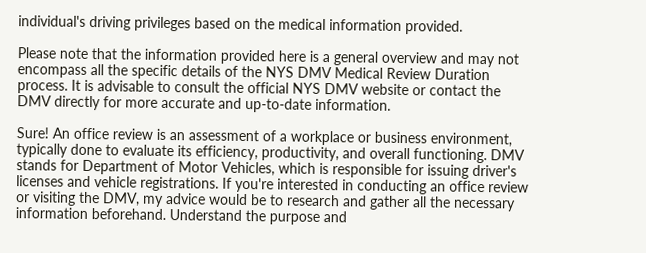individual's driving privileges based on the medical information provided.

Please note that the information provided here is a general overview and may not encompass all the specific details of the NYS DMV Medical Review Duration process. It is advisable to consult the official NYS DMV website or contact the DMV directly for more accurate and up-to-date information.

Sure! An office review is an assessment of a workplace or business environment, typically done to evaluate its efficiency, productivity, and overall functioning. DMV stands for Department of Motor Vehicles, which is responsible for issuing driver's licenses and vehicle registrations. If you're interested in conducting an office review or visiting the DMV, my advice would be to research and gather all the necessary information beforehand. Understand the purpose and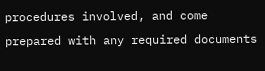procedures involved, and come prepared with any required documents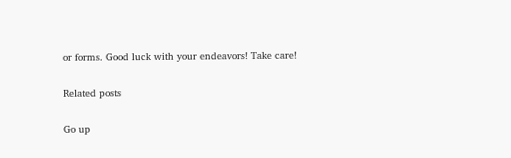or forms. Good luck with your endeavors! Take care!

Related posts

Go up